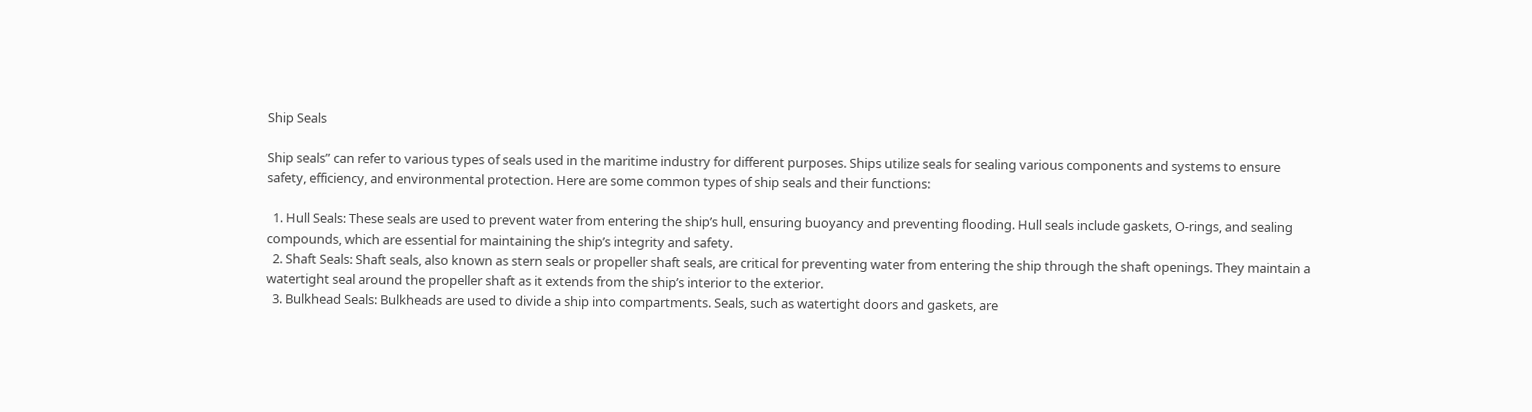Ship Seals

Ship seals” can refer to various types of seals used in the maritime industry for different purposes. Ships utilize seals for sealing various components and systems to ensure safety, efficiency, and environmental protection. Here are some common types of ship seals and their functions:

  1. Hull Seals: These seals are used to prevent water from entering the ship’s hull, ensuring buoyancy and preventing flooding. Hull seals include gaskets, O-rings, and sealing compounds, which are essential for maintaining the ship’s integrity and safety.
  2. Shaft Seals: Shaft seals, also known as stern seals or propeller shaft seals, are critical for preventing water from entering the ship through the shaft openings. They maintain a watertight seal around the propeller shaft as it extends from the ship’s interior to the exterior.
  3. Bulkhead Seals: Bulkheads are used to divide a ship into compartments. Seals, such as watertight doors and gaskets, are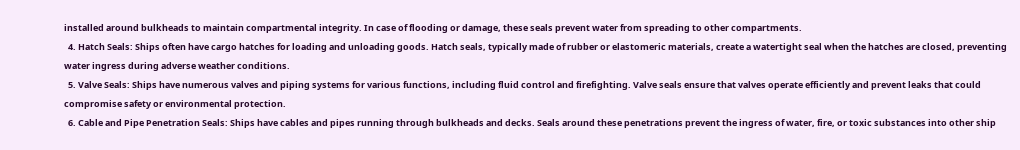installed around bulkheads to maintain compartmental integrity. In case of flooding or damage, these seals prevent water from spreading to other compartments.
  4. Hatch Seals: Ships often have cargo hatches for loading and unloading goods. Hatch seals, typically made of rubber or elastomeric materials, create a watertight seal when the hatches are closed, preventing water ingress during adverse weather conditions.
  5. Valve Seals: Ships have numerous valves and piping systems for various functions, including fluid control and firefighting. Valve seals ensure that valves operate efficiently and prevent leaks that could compromise safety or environmental protection.
  6. Cable and Pipe Penetration Seals: Ships have cables and pipes running through bulkheads and decks. Seals around these penetrations prevent the ingress of water, fire, or toxic substances into other ship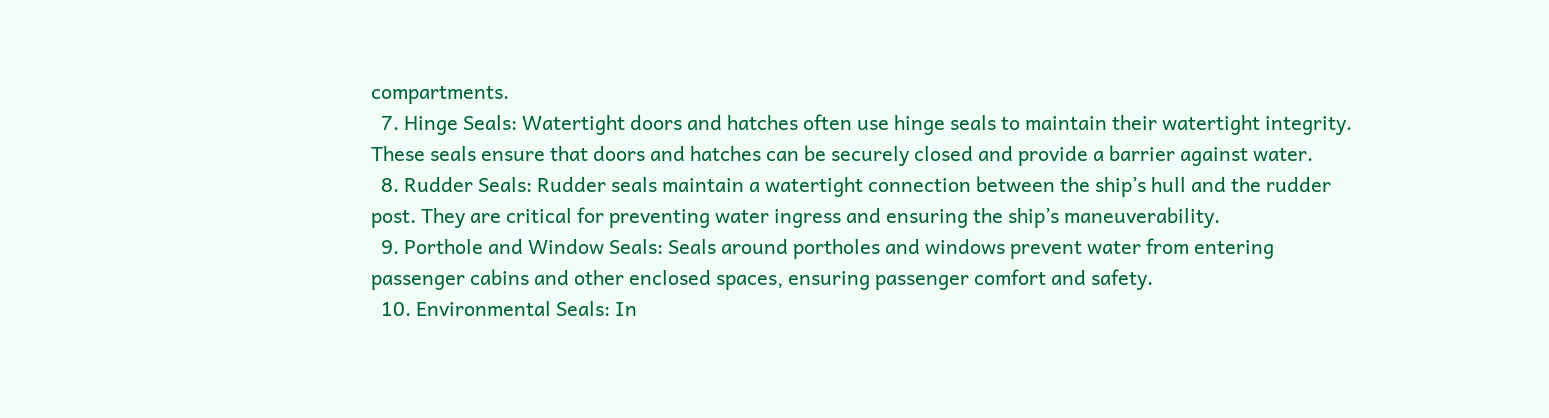compartments.
  7. Hinge Seals: Watertight doors and hatches often use hinge seals to maintain their watertight integrity. These seals ensure that doors and hatches can be securely closed and provide a barrier against water.
  8. Rudder Seals: Rudder seals maintain a watertight connection between the ship’s hull and the rudder post. They are critical for preventing water ingress and ensuring the ship’s maneuverability.
  9. Porthole and Window Seals: Seals around portholes and windows prevent water from entering passenger cabins and other enclosed spaces, ensuring passenger comfort and safety.
  10. Environmental Seals: In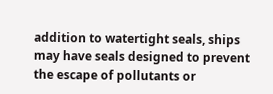addition to watertight seals, ships may have seals designed to prevent the escape of pollutants or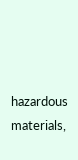hazardous materials,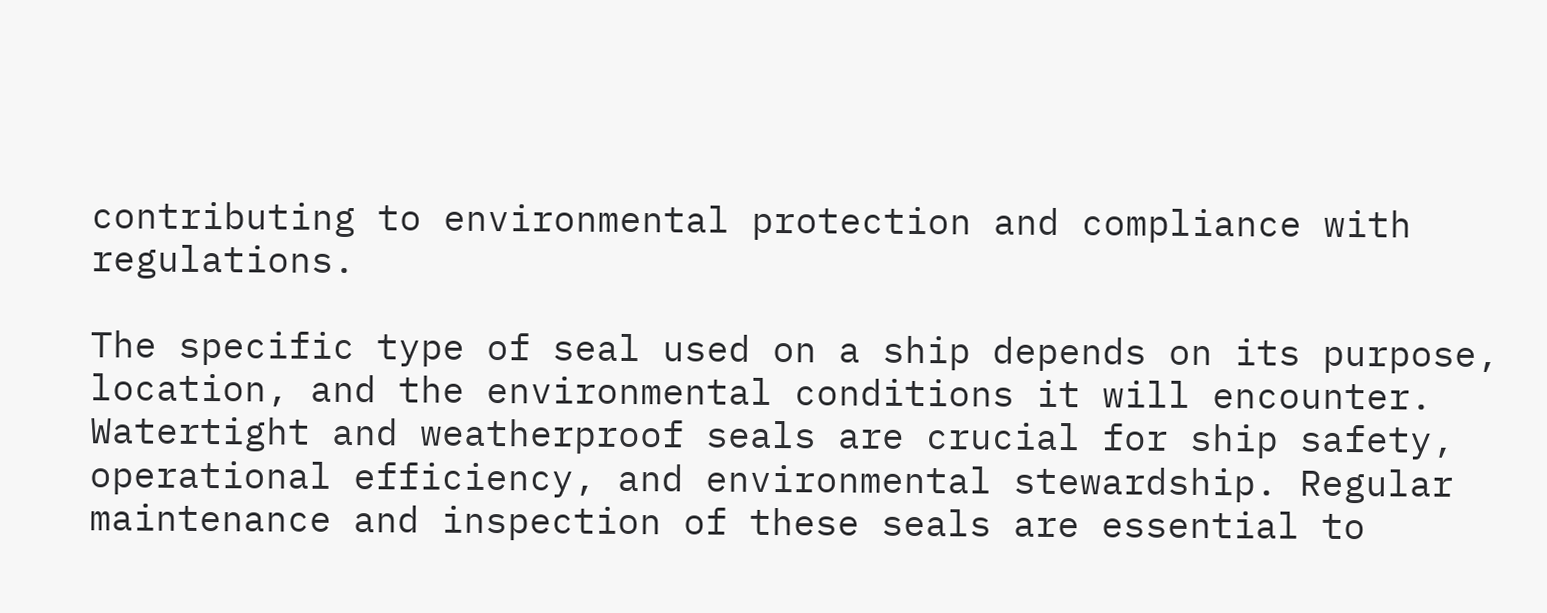contributing to environmental protection and compliance with regulations.

The specific type of seal used on a ship depends on its purpose, location, and the environmental conditions it will encounter. Watertight and weatherproof seals are crucial for ship safety, operational efficiency, and environmental stewardship. Regular maintenance and inspection of these seals are essential to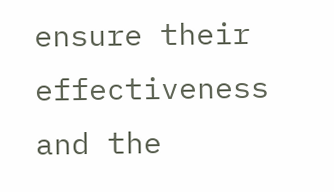ensure their effectiveness and the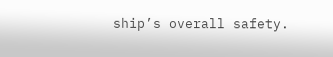ship’s overall safety.